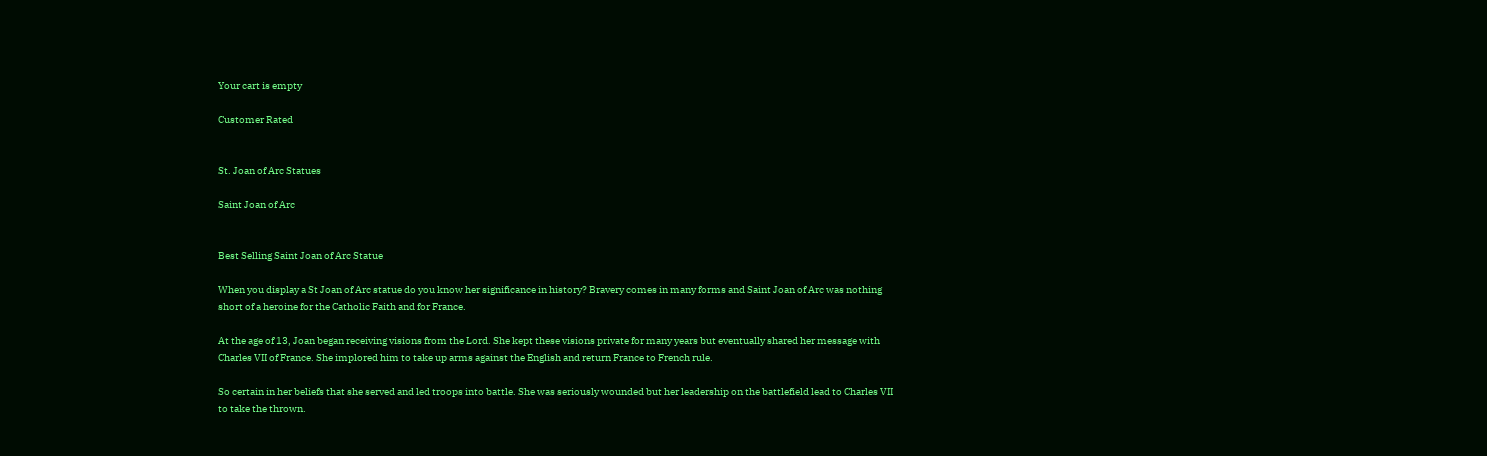Your cart is empty

Customer Rated


St. Joan of Arc Statues

Saint Joan of Arc


Best Selling Saint Joan of Arc Statue

When you display a St Joan of Arc statue do you know her significance in history? Bravery comes in many forms and Saint Joan of Arc was nothing short of a heroine for the Catholic Faith and for France.

At the age of 13, Joan began receiving visions from the Lord. She kept these visions private for many years but eventually shared her message with Charles VII of France. She implored him to take up arms against the English and return France to French rule.

So certain in her beliefs that she served and led troops into battle. She was seriously wounded but her leadership on the battlefield lead to Charles VII to take the thrown.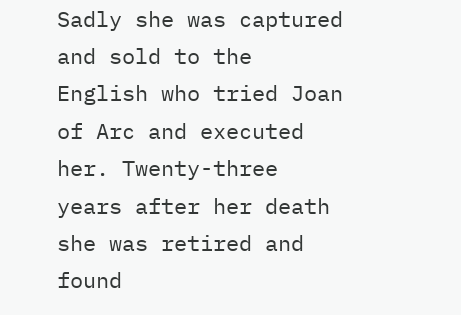Sadly she was captured and sold to the English who tried Joan of Arc and executed her. Twenty-three years after her death she was retired and found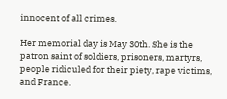innocent of all crimes.

Her memorial day is May 30th. She is the patron saint of soldiers, prisoners, martyrs, people ridiculed for their piety, rape victims, and France.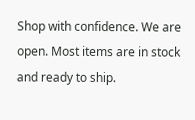Shop with confidence. We are open. Most items are in stock and ready to ship.